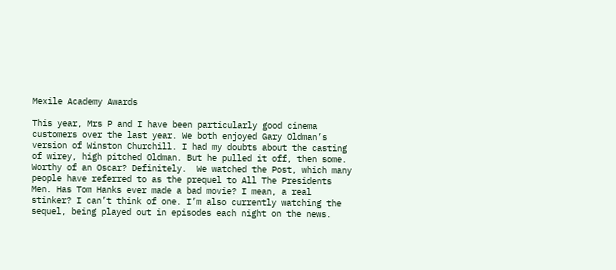Mexile Academy Awards

This year, Mrs P and I have been particularly good cinema customers over the last year. We both enjoyed Gary Oldman’s version of Winston Churchill. I had my doubts about the casting of wirey, high pitched Oldman. But he pulled it off, then some. Worthy of an Oscar? Definitely.  We watched the Post, which many people have referred to as the prequel to All The Presidents Men. Has Tom Hanks ever made a bad movie? I mean, a real stinker? I can’t think of one. I’m also currently watching the sequel, being played out in episodes each night on the news.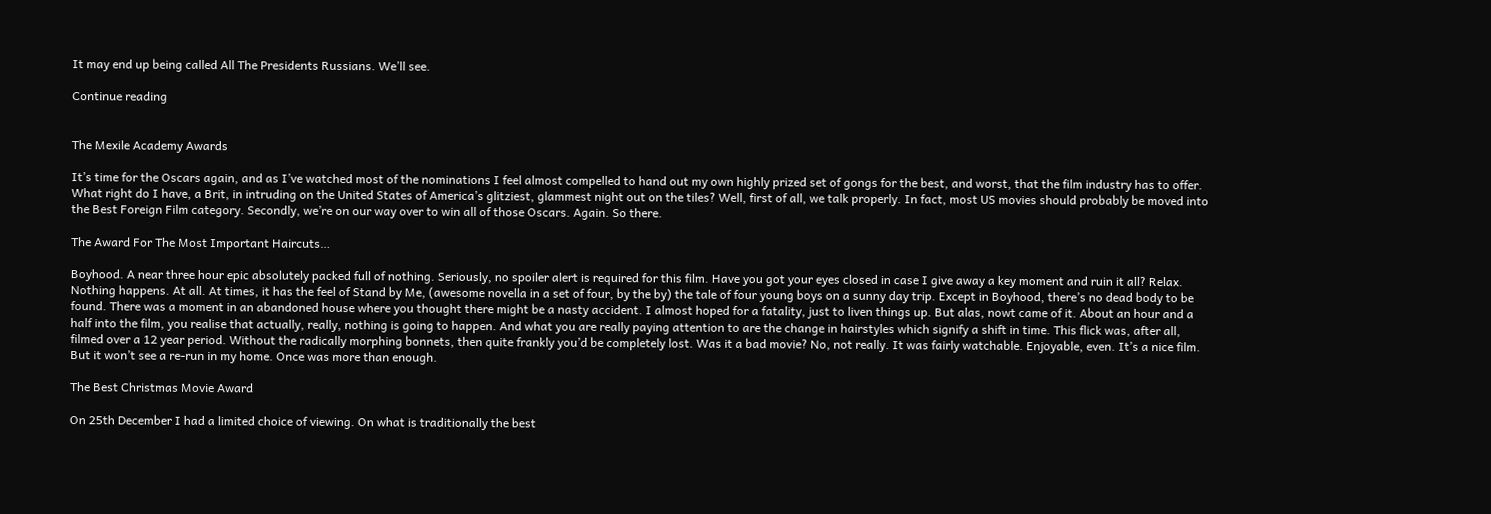It may end up being called All The Presidents Russians. We’ll see.

Continue reading


The Mexile Academy Awards

It’s time for the Oscars again, and as I’ve watched most of the nominations I feel almost compelled to hand out my own highly prized set of gongs for the best, and worst, that the film industry has to offer. What right do I have, a Brit, in intruding on the United States of America’s glitziest, glammest night out on the tiles? Well, first of all, we talk properly. In fact, most US movies should probably be moved into the Best Foreign Film category. Secondly, we’re on our way over to win all of those Oscars. Again. So there.

The Award For The Most Important Haircuts…

Boyhood. A near three hour epic absolutely packed full of nothing. Seriously, no spoiler alert is required for this film. Have you got your eyes closed in case I give away a key moment and ruin it all? Relax. Nothing happens. At all. At times, it has the feel of Stand by Me, (awesome novella in a set of four, by the by) the tale of four young boys on a sunny day trip. Except in Boyhood, there’s no dead body to be found. There was a moment in an abandoned house where you thought there might be a nasty accident. I almost hoped for a fatality, just to liven things up. But alas, nowt came of it. About an hour and a half into the film, you realise that actually, really, nothing is going to happen. And what you are really paying attention to are the change in hairstyles which signify a shift in time. This flick was, after all, filmed over a 12 year period. Without the radically morphing bonnets, then quite frankly you’d be completely lost. Was it a bad movie? No, not really. It was fairly watchable. Enjoyable, even. It’s a nice film. But it won’t see a re-run in my home. Once was more than enough.

The Best Christmas Movie Award

On 25th December I had a limited choice of viewing. On what is traditionally the best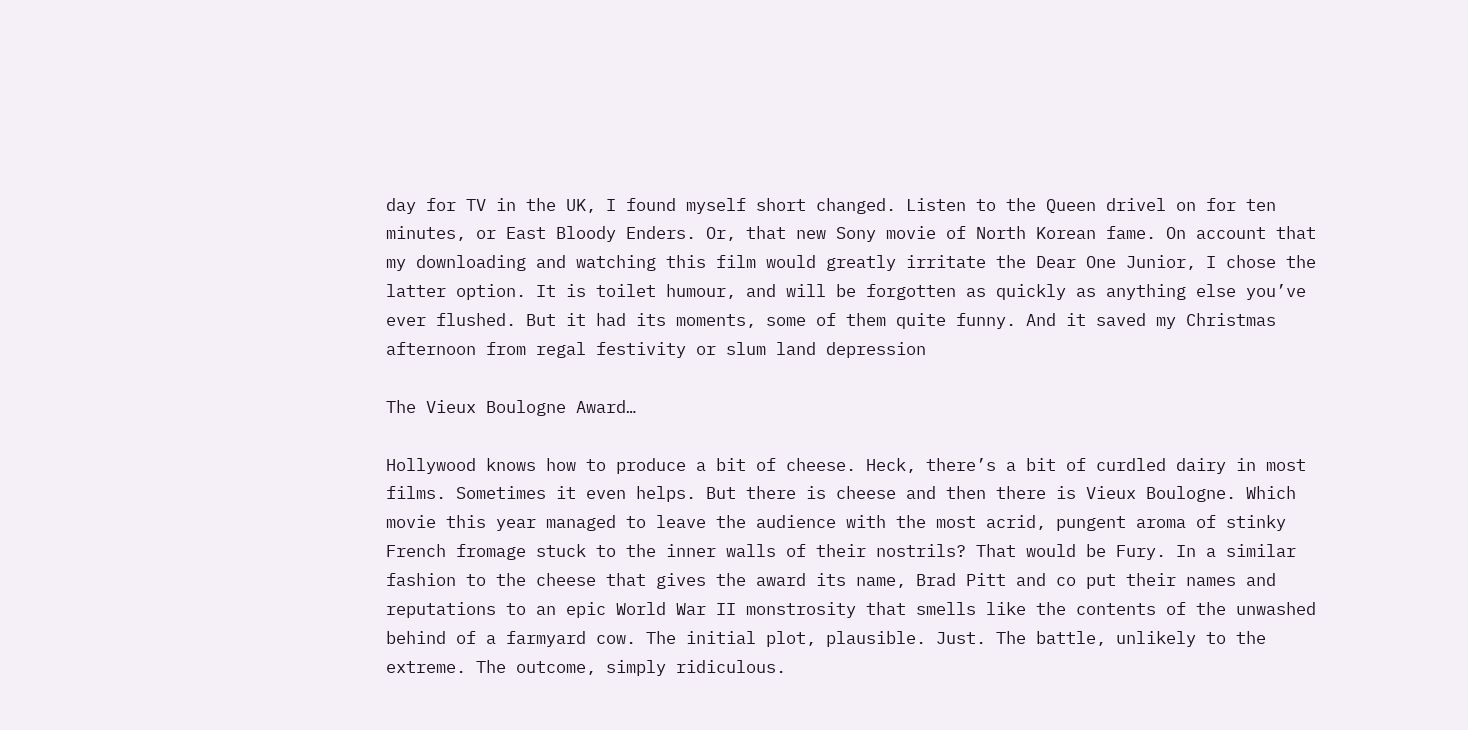day for TV in the UK, I found myself short changed. Listen to the Queen drivel on for ten minutes, or East Bloody Enders. Or, that new Sony movie of North Korean fame. On account that my downloading and watching this film would greatly irritate the Dear One Junior, I chose the latter option. It is toilet humour, and will be forgotten as quickly as anything else you’ve ever flushed. But it had its moments, some of them quite funny. And it saved my Christmas afternoon from regal festivity or slum land depression

The Vieux Boulogne Award…

Hollywood knows how to produce a bit of cheese. Heck, there’s a bit of curdled dairy in most films. Sometimes it even helps. But there is cheese and then there is Vieux Boulogne. Which movie this year managed to leave the audience with the most acrid, pungent aroma of stinky French fromage stuck to the inner walls of their nostrils? That would be Fury. In a similar fashion to the cheese that gives the award its name, Brad Pitt and co put their names and reputations to an epic World War II monstrosity that smells like the contents of the unwashed behind of a farmyard cow. The initial plot, plausible. Just. The battle, unlikely to the extreme. The outcome, simply ridiculous.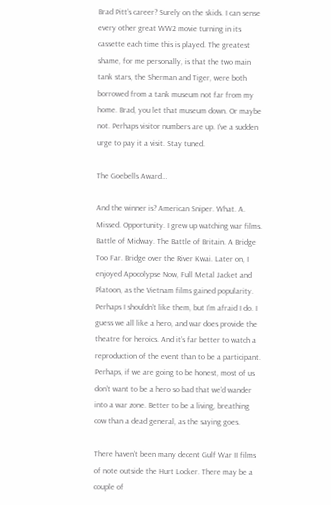Brad Pitt’s career? Surely on the skids. I can sense every other great WW2 movie turning in its cassette each time this is played. The greatest shame, for me personally, is that the two main tank stars, the Sherman and Tiger, were both borrowed from a tank museum not far from my home. Brad, you let that museum down. Or maybe not. Perhaps visitor numbers are up. I’ve a sudden urge to pay it a visit. Stay tuned.

The Goebells Award…

And the winner is? American Sniper. What. A. Missed. Opportunity. I grew up watching war films. Battle of Midway. The Battle of Britain. A Bridge Too Far. Bridge over the River Kwai. Later on, I enjoyed Apocolypse Now, Full Metal Jacket and Platoon, as the Vietnam films gained popularity. Perhaps I shouldn’t like them, but I’m afraid I do. I guess we all like a hero, and war does provide the theatre for heroics. And it’s far better to watch a reproduction of the event than to be a participant. Perhaps, if we are going to be honest, most of us don’t want to be a hero so bad that we’d wander into a war zone. Better to be a living, breathing cow than a dead general, as the saying goes.

There haven’t been many decent Gulf War II films of note outside the Hurt Locker. There may be a couple of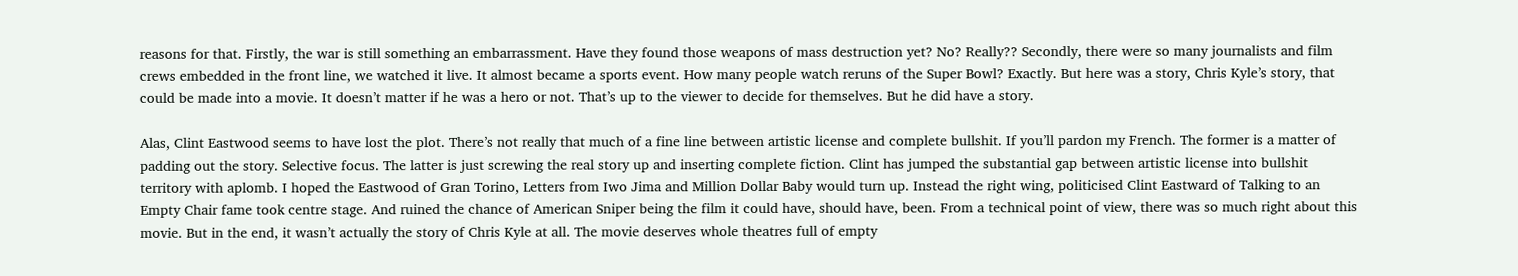reasons for that. Firstly, the war is still something an embarrassment. Have they found those weapons of mass destruction yet? No? Really?? Secondly, there were so many journalists and film crews embedded in the front line, we watched it live. It almost became a sports event. How many people watch reruns of the Super Bowl? Exactly. But here was a story, Chris Kyle’s story, that could be made into a movie. It doesn’t matter if he was a hero or not. That’s up to the viewer to decide for themselves. But he did have a story.

Alas, Clint Eastwood seems to have lost the plot. There’s not really that much of a fine line between artistic license and complete bullshit. If you’ll pardon my French. The former is a matter of padding out the story. Selective focus. The latter is just screwing the real story up and inserting complete fiction. Clint has jumped the substantial gap between artistic license into bullshit territory with aplomb. I hoped the Eastwood of Gran Torino, Letters from Iwo Jima and Million Dollar Baby would turn up. Instead the right wing, politicised Clint Eastward of Talking to an Empty Chair fame took centre stage. And ruined the chance of American Sniper being the film it could have, should have, been. From a technical point of view, there was so much right about this movie. But in the end, it wasn’t actually the story of Chris Kyle at all. The movie deserves whole theatres full of empty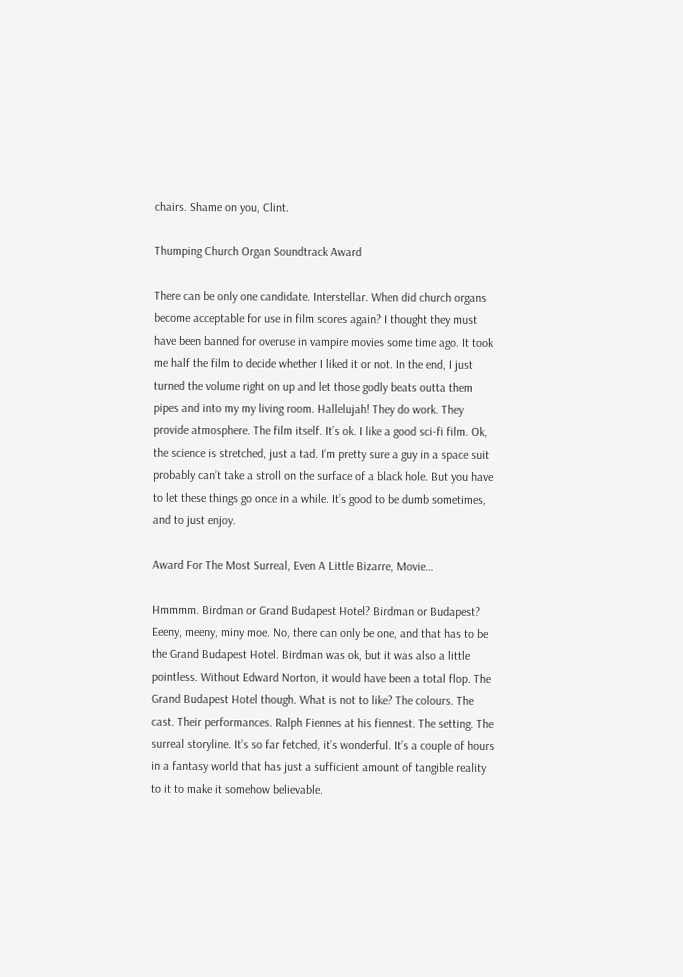chairs. Shame on you, Clint.

Thumping Church Organ Soundtrack Award

There can be only one candidate. Interstellar. When did church organs become acceptable for use in film scores again? I thought they must have been banned for overuse in vampire movies some time ago. It took me half the film to decide whether I liked it or not. In the end, I just turned the volume right on up and let those godly beats outta them pipes and into my my living room. Hallelujah! They do work. They provide atmosphere. The film itself. It’s ok. I like a good sci-fi film. Ok, the science is stretched, just a tad. I’m pretty sure a guy in a space suit probably can’t take a stroll on the surface of a black hole. But you have to let these things go once in a while. It’s good to be dumb sometimes, and to just enjoy.

Award For The Most Surreal, Even A Little Bizarre, Movie…

Hmmmm. Birdman or Grand Budapest Hotel? Birdman or Budapest? Eeeny, meeny, miny moe. No, there can only be one, and that has to be the Grand Budapest Hotel. Birdman was ok, but it was also a little pointless. Without Edward Norton, it would have been a total flop. The Grand Budapest Hotel though. What is not to like? The colours. The cast. Their performances. Ralph Fiennes at his fiennest. The setting. The surreal storyline. It’s so far fetched, it’s wonderful. It’s a couple of hours in a fantasy world that has just a sufficient amount of tangible reality to it to make it somehow believable.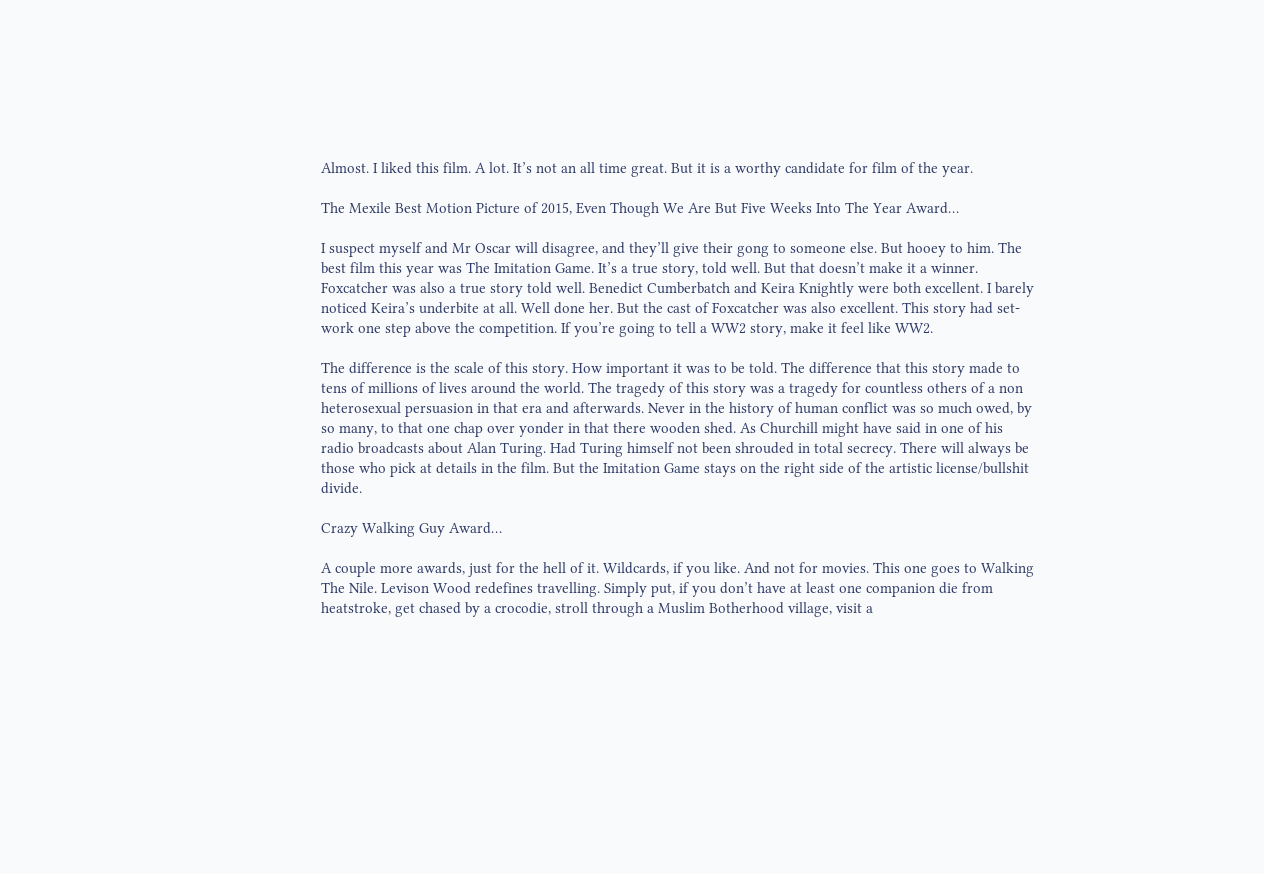Almost. I liked this film. A lot. It’s not an all time great. But it is a worthy candidate for film of the year.

The Mexile Best Motion Picture of 2015, Even Though We Are But Five Weeks Into The Year Award…

I suspect myself and Mr Oscar will disagree, and they’ll give their gong to someone else. But hooey to him. The best film this year was The Imitation Game. It’s a true story, told well. But that doesn’t make it a winner. Foxcatcher was also a true story told well. Benedict Cumberbatch and Keira Knightly were both excellent. I barely noticed Keira’s underbite at all. Well done her. But the cast of Foxcatcher was also excellent. This story had set-work one step above the competition. If you’re going to tell a WW2 story, make it feel like WW2.

The difference is the scale of this story. How important it was to be told. The difference that this story made to tens of millions of lives around the world. The tragedy of this story was a tragedy for countless others of a non heterosexual persuasion in that era and afterwards. Never in the history of human conflict was so much owed, by so many, to that one chap over yonder in that there wooden shed. As Churchill might have said in one of his radio broadcasts about Alan Turing. Had Turing himself not been shrouded in total secrecy. There will always be those who pick at details in the film. But the Imitation Game stays on the right side of the artistic license/bullshit divide.

Crazy Walking Guy Award…

A couple more awards, just for the hell of it. Wildcards, if you like. And not for movies. This one goes to Walking The Nile. Levison Wood redefines travelling. Simply put, if you don’t have at least one companion die from heatstroke, get chased by a crocodie, stroll through a Muslim Botherhood village, visit a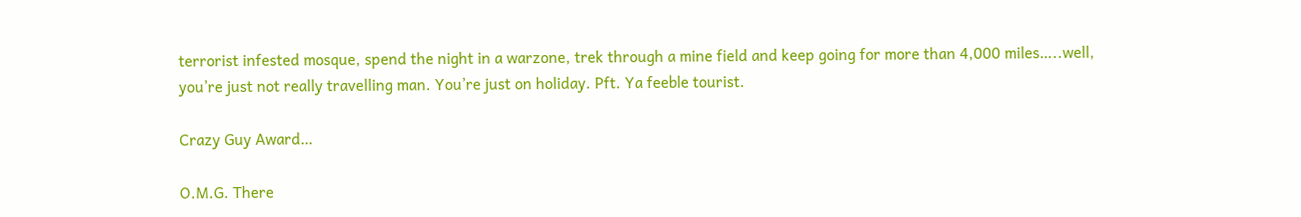terrorist infested mosque, spend the night in a warzone, trek through a mine field and keep going for more than 4,000 miles…..well, you’re just not really travelling man. You’re just on holiday. Pft. Ya feeble tourist.

Crazy Guy Award…

O.M.G. There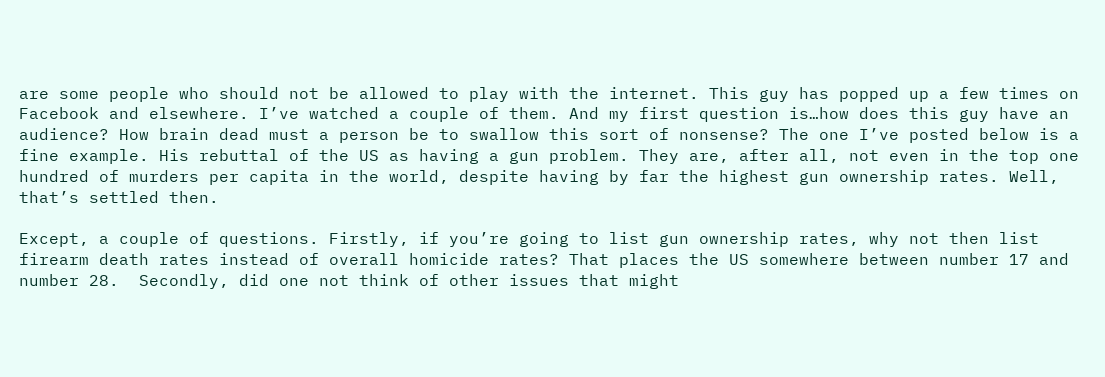are some people who should not be allowed to play with the internet. This guy has popped up a few times on Facebook and elsewhere. I’ve watched a couple of them. And my first question is…how does this guy have an audience? How brain dead must a person be to swallow this sort of nonsense? The one I’ve posted below is a fine example. His rebuttal of the US as having a gun problem. They are, after all, not even in the top one hundred of murders per capita in the world, despite having by far the highest gun ownership rates. Well, that’s settled then.

Except, a couple of questions. Firstly, if you’re going to list gun ownership rates, why not then list firearm death rates instead of overall homicide rates? That places the US somewhere between number 17 and number 28.  Secondly, did one not think of other issues that might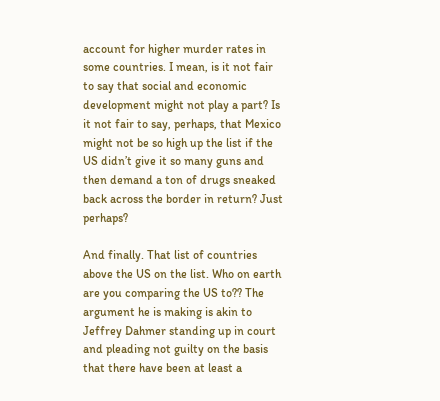account for higher murder rates in some countries. I mean, is it not fair to say that social and economic development might not play a part? Is it not fair to say, perhaps, that Mexico might not be so high up the list if the US didn’t give it so many guns and then demand a ton of drugs sneaked back across the border in return? Just perhaps?

And finally. That list of countries above the US on the list. Who on earth are you comparing the US to?? The argument he is making is akin to Jeffrey Dahmer standing up in court and pleading not guilty on the basis that there have been at least a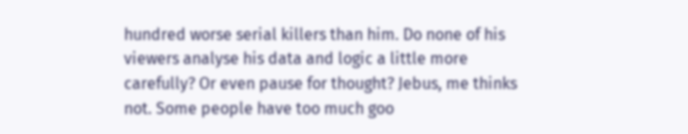hundred worse serial killers than him. Do none of his viewers analyse his data and logic a little more carefully? Or even pause for thought? Jebus, me thinks not. Some people have too much goo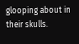glooping about in their skulls.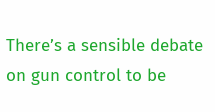There’s a sensible debate on gun control to be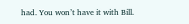had. You won’t have it with Bill.